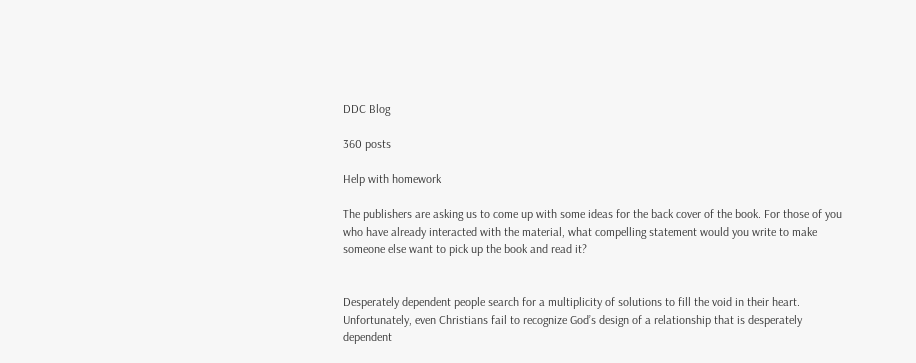DDC Blog

360 posts

Help with homework

The publishers are asking us to come up with some ideas for the back cover of the book. For those of you who have already interacted with the material, what compelling statement would you write to make someone else want to pick up the book and read it?


Desperately dependent people search for a multiplicity of solutions to fill the void in their heart. Unfortunately, even Christians fail to recognize God’s design of a relationship that is desperately dependent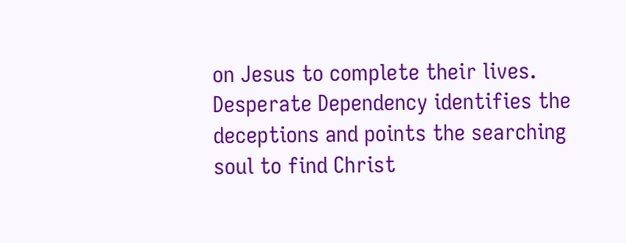on Jesus to complete their lives. Desperate Dependency identifies the deceptions and points the searching soul to find Christ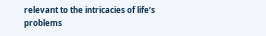relevant to the intricacies of life’s problems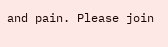and pain. Please join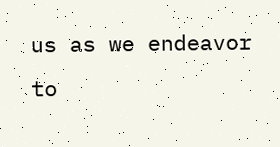us as we endeavor to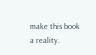make this book a reality.